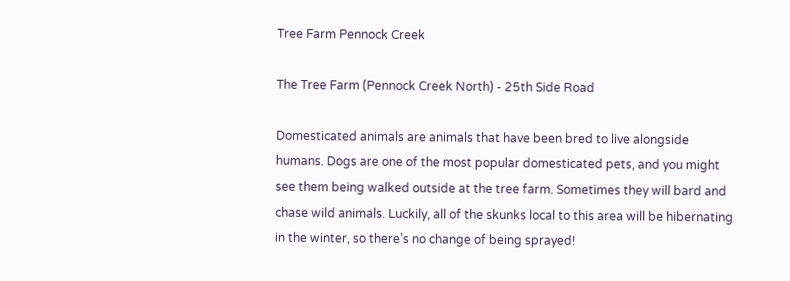Tree Farm Pennock Creek

The Tree Farm (Pennock Creek North) - 25th Side Road

Domesticated animals are animals that have been bred to live alongside humans. Dogs are one of the most popular domesticated pets, and you might see them being walked outside at the tree farm. Sometimes they will bard and chase wild animals. Luckily, all of the skunks local to this area will be hibernating in the winter, so there’s no change of being sprayed!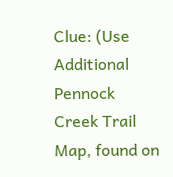Clue: (Use Additional Pennock Creek Trail Map, found on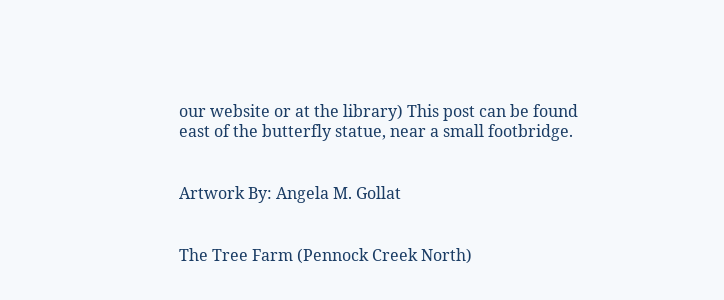our website or at the library) This post can be found east of the butterfly statue, near a small footbridge.


Artwork By: Angela M. Gollat


The Tree Farm (Pennock Creek North)